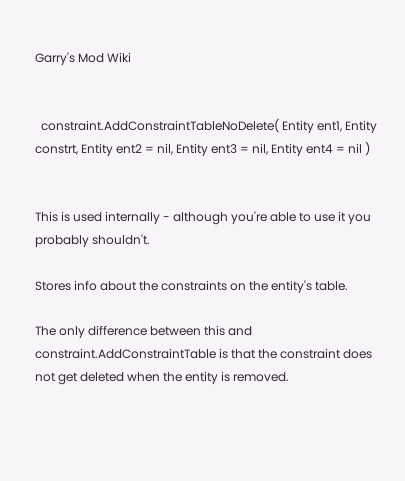Garry's Mod Wiki


  constraint.AddConstraintTableNoDelete( Entity ent1, Entity constrt, Entity ent2 = nil, Entity ent3 = nil, Entity ent4 = nil )


This is used internally - although you're able to use it you probably shouldn't.

Stores info about the constraints on the entity's table.

The only difference between this and constraint.AddConstraintTable is that the constraint does not get deleted when the entity is removed.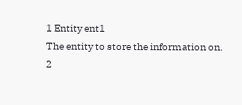1 Entity ent1
The entity to store the information on.
2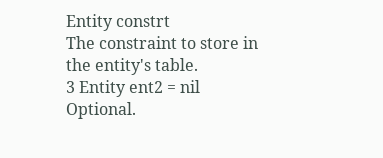Entity constrt
The constraint to store in the entity's table.
3 Entity ent2 = nil
Optional.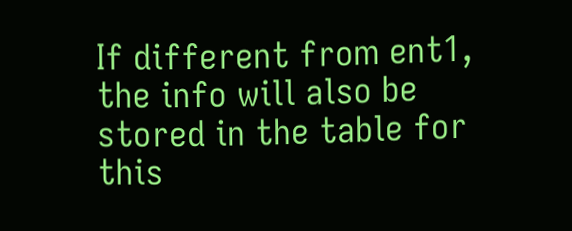If different from ent1, the info will also be stored in the table for this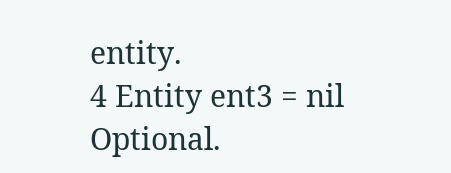entity.
4 Entity ent3 = nil
Optional.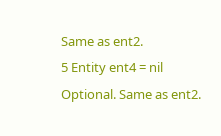Same as ent2.
5 Entity ent4 = nil
Optional. Same as ent2.